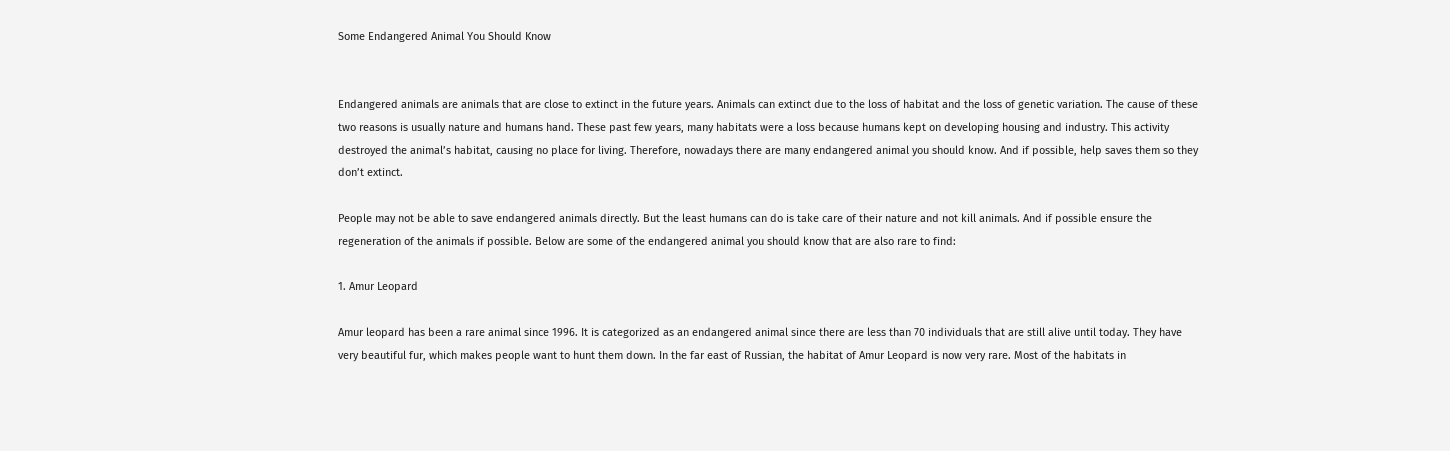Some Endangered Animal You Should Know


Endangered animals are animals that are close to extinct in the future years. Animals can extinct due to the loss of habitat and the loss of genetic variation. The cause of these two reasons is usually nature and humans hand. These past few years, many habitats were a loss because humans kept on developing housing and industry. This activity destroyed the animal’s habitat, causing no place for living. Therefore, nowadays there are many endangered animal you should know. And if possible, help saves them so they don’t extinct.

People may not be able to save endangered animals directly. But the least humans can do is take care of their nature and not kill animals. And if possible ensure the regeneration of the animals if possible. Below are some of the endangered animal you should know that are also rare to find:

1. Amur Leopard

Amur leopard has been a rare animal since 1996. It is categorized as an endangered animal since there are less than 70 individuals that are still alive until today. They have very beautiful fur, which makes people want to hunt them down. In the far east of Russian, the habitat of Amur Leopard is now very rare. Most of the habitats in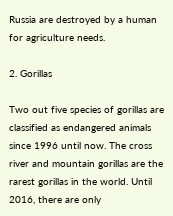Russia are destroyed by a human for agriculture needs.

2. Gorillas

Two out five species of gorillas are classified as endangered animals since 1996 until now. The cross river and mountain gorillas are the rarest gorillas in the world. Until 2016, there are only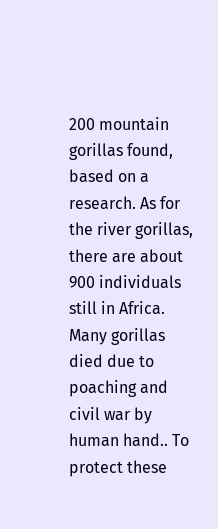200 mountain gorillas found, based on a research. As for the river gorillas, there are about 900 individuals still in Africa. Many gorillas died due to poaching and civil war by human hand.. To protect these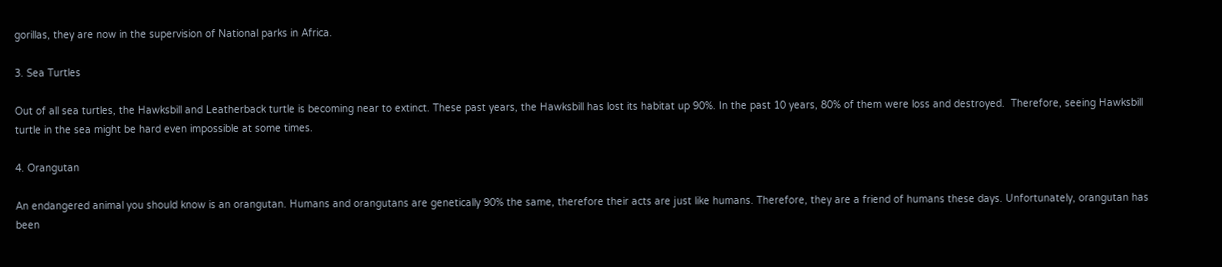gorillas, they are now in the supervision of National parks in Africa.

3. Sea Turtles

Out of all sea turtles, the Hawksbill and Leatherback turtle is becoming near to extinct. These past years, the Hawksbill has lost its habitat up 90%. In the past 10 years, 80% of them were loss and destroyed.  Therefore, seeing Hawksbill turtle in the sea might be hard even impossible at some times.

4. Orangutan

An endangered animal you should know is an orangutan. Humans and orangutans are genetically 90% the same, therefore their acts are just like humans. Therefore, they are a friend of humans these days. Unfortunately, orangutan has been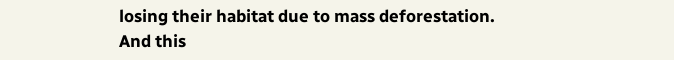losing their habitat due to mass deforestation. And this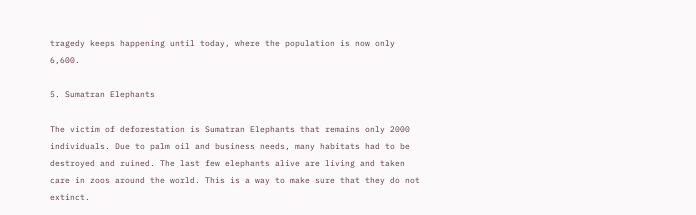tragedy keeps happening until today, where the population is now only 6,600.

5. Sumatran Elephants

The victim of deforestation is Sumatran Elephants that remains only 2000 individuals. Due to palm oil and business needs, many habitats had to be destroyed and ruined. The last few elephants alive are living and taken care in zoos around the world. This is a way to make sure that they do not extinct.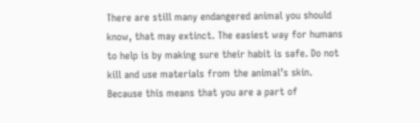There are still many endangered animal you should know, that may extinct. The easiest way for humans to help is by making sure their habit is safe. Do not kill and use materials from the animal’s skin. Because this means that you are a part of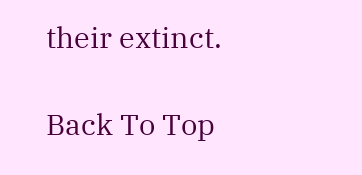their extinct.

Back To Top